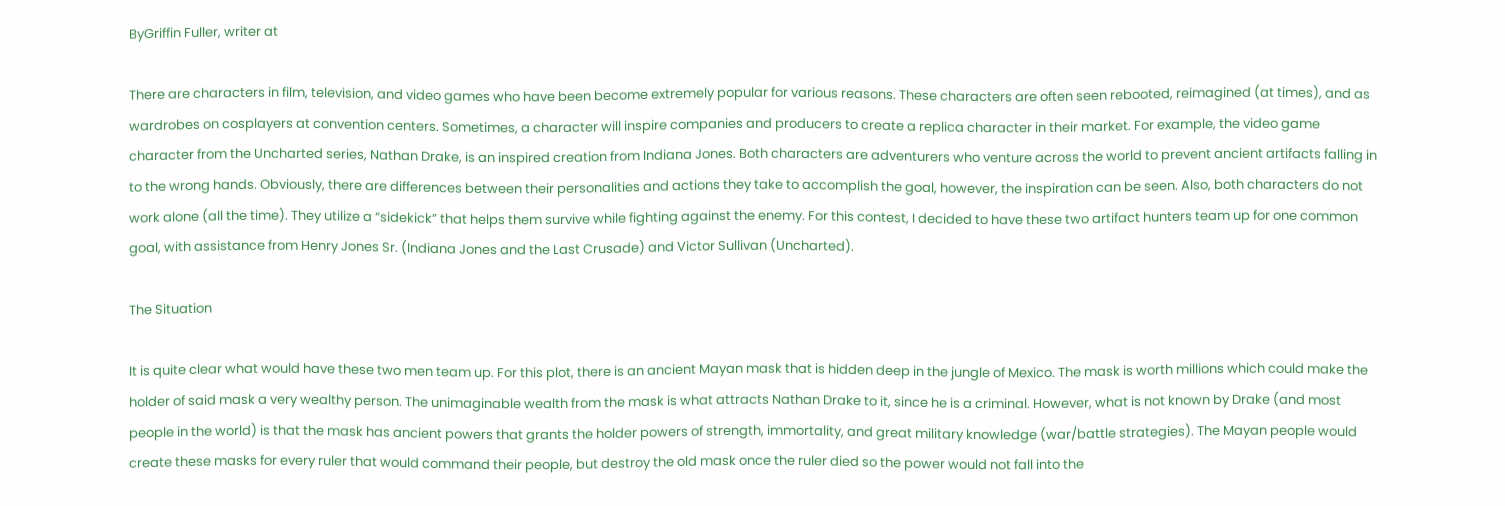ByGriffin Fuller, writer at

There are characters in film, television, and video games who have been become extremely popular for various reasons. These characters are often seen rebooted, reimagined (at times), and as wardrobes on cosplayers at convention centers. Sometimes, a character will inspire companies and producers to create a replica character in their market. For example, the video game character from the Uncharted series, Nathan Drake, is an inspired creation from Indiana Jones. Both characters are adventurers who venture across the world to prevent ancient artifacts falling in to the wrong hands. Obviously, there are differences between their personalities and actions they take to accomplish the goal, however, the inspiration can be seen. Also, both characters do not work alone (all the time). They utilize a “sidekick” that helps them survive while fighting against the enemy. For this contest, I decided to have these two artifact hunters team up for one common goal, with assistance from Henry Jones Sr. (Indiana Jones and the Last Crusade) and Victor Sullivan (Uncharted).

The Situation

It is quite clear what would have these two men team up. For this plot, there is an ancient Mayan mask that is hidden deep in the jungle of Mexico. The mask is worth millions which could make the holder of said mask a very wealthy person. The unimaginable wealth from the mask is what attracts Nathan Drake to it, since he is a criminal. However, what is not known by Drake (and most people in the world) is that the mask has ancient powers that grants the holder powers of strength, immortality, and great military knowledge (war/battle strategies). The Mayan people would create these masks for every ruler that would command their people, but destroy the old mask once the ruler died so the power would not fall into the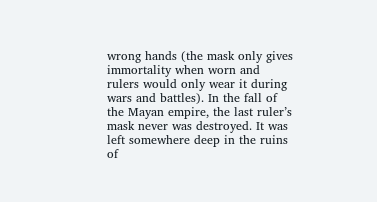wrong hands (the mask only gives immortality when worn and rulers would only wear it during wars and battles). In the fall of the Mayan empire, the last ruler’s mask never was destroyed. It was left somewhere deep in the ruins of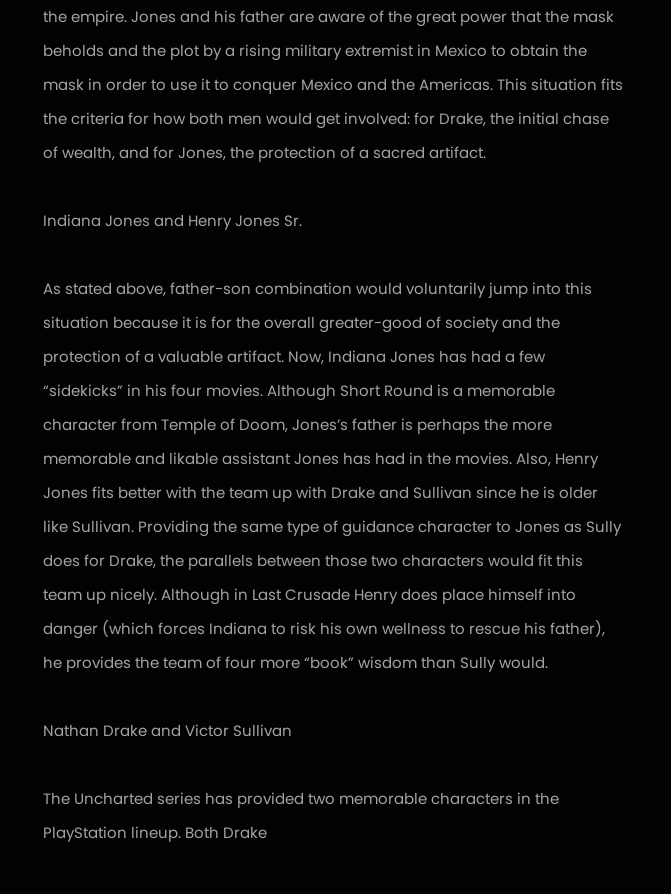the empire. Jones and his father are aware of the great power that the mask beholds and the plot by a rising military extremist in Mexico to obtain the mask in order to use it to conquer Mexico and the Americas. This situation fits the criteria for how both men would get involved: for Drake, the initial chase of wealth, and for Jones, the protection of a sacred artifact.

Indiana Jones and Henry Jones Sr.

As stated above, father-son combination would voluntarily jump into this situation because it is for the overall greater-good of society and the protection of a valuable artifact. Now, Indiana Jones has had a few “sidekicks” in his four movies. Although Short Round is a memorable character from Temple of Doom, Jones’s father is perhaps the more memorable and likable assistant Jones has had in the movies. Also, Henry Jones fits better with the team up with Drake and Sullivan since he is older like Sullivan. Providing the same type of guidance character to Jones as Sully does for Drake, the parallels between those two characters would fit this team up nicely. Although in Last Crusade Henry does place himself into danger (which forces Indiana to risk his own wellness to rescue his father), he provides the team of four more “book” wisdom than Sully would.

Nathan Drake and Victor Sullivan

The Uncharted series has provided two memorable characters in the PlayStation lineup. Both Drake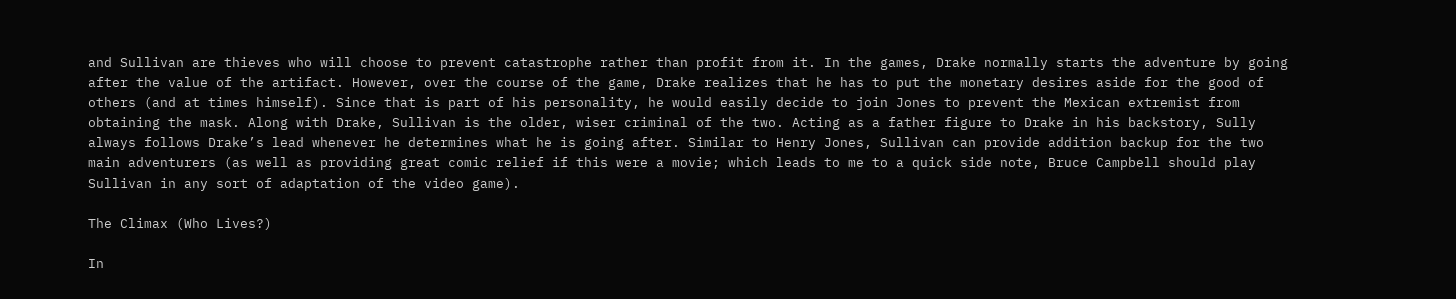and Sullivan are thieves who will choose to prevent catastrophe rather than profit from it. In the games, Drake normally starts the adventure by going after the value of the artifact. However, over the course of the game, Drake realizes that he has to put the monetary desires aside for the good of others (and at times himself). Since that is part of his personality, he would easily decide to join Jones to prevent the Mexican extremist from obtaining the mask. Along with Drake, Sullivan is the older, wiser criminal of the two. Acting as a father figure to Drake in his backstory, Sully always follows Drake’s lead whenever he determines what he is going after. Similar to Henry Jones, Sullivan can provide addition backup for the two main adventurers (as well as providing great comic relief if this were a movie; which leads to me to a quick side note, Bruce Campbell should play Sullivan in any sort of adaptation of the video game).

The Climax (Who Lives?)

In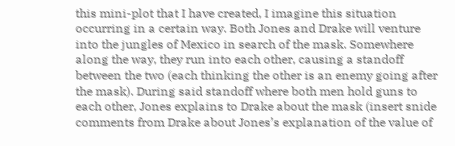this mini-plot that I have created, I imagine this situation occurring in a certain way. Both Jones and Drake will venture into the jungles of Mexico in search of the mask. Somewhere along the way, they run into each other, causing a standoff between the two (each thinking the other is an enemy going after the mask). During said standoff where both men hold guns to each other, Jones explains to Drake about the mask (insert snide comments from Drake about Jones’s explanation of the value of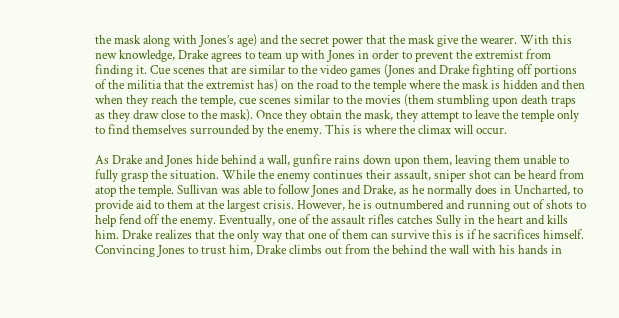the mask along with Jones’s age) and the secret power that the mask give the wearer. With this new knowledge, Drake agrees to team up with Jones in order to prevent the extremist from finding it. Cue scenes that are similar to the video games (Jones and Drake fighting off portions of the militia that the extremist has) on the road to the temple where the mask is hidden and then when they reach the temple, cue scenes similar to the movies (them stumbling upon death traps as they draw close to the mask). Once they obtain the mask, they attempt to leave the temple only to find themselves surrounded by the enemy. This is where the climax will occur.

As Drake and Jones hide behind a wall, gunfire rains down upon them, leaving them unable to fully grasp the situation. While the enemy continues their assault, sniper shot can be heard from atop the temple. Sullivan was able to follow Jones and Drake, as he normally does in Uncharted, to provide aid to them at the largest crisis. However, he is outnumbered and running out of shots to help fend off the enemy. Eventually, one of the assault rifles catches Sully in the heart and kills him. Drake realizes that the only way that one of them can survive this is if he sacrifices himself. Convincing Jones to trust him, Drake climbs out from the behind the wall with his hands in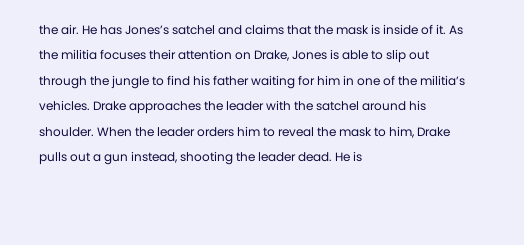the air. He has Jones’s satchel and claims that the mask is inside of it. As the militia focuses their attention on Drake, Jones is able to slip out through the jungle to find his father waiting for him in one of the militia’s vehicles. Drake approaches the leader with the satchel around his shoulder. When the leader orders him to reveal the mask to him, Drake pulls out a gun instead, shooting the leader dead. He is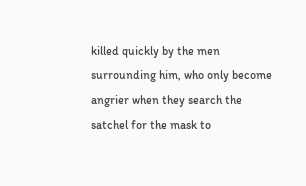killed quickly by the men surrounding him, who only become angrier when they search the satchel for the mask to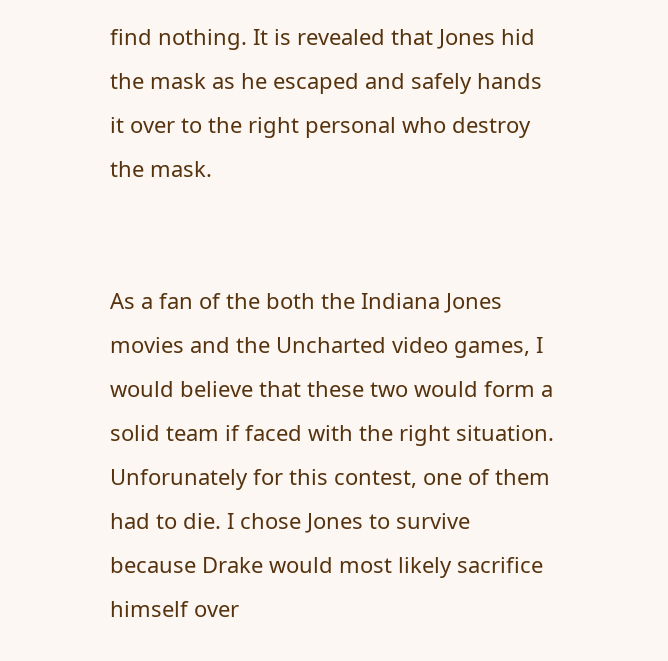find nothing. It is revealed that Jones hid the mask as he escaped and safely hands it over to the right personal who destroy the mask.


As a fan of the both the Indiana Jones movies and the Uncharted video games, I would believe that these two would form a solid team if faced with the right situation. Unforunately for this contest, one of them had to die. I chose Jones to survive because Drake would most likely sacrifice himself over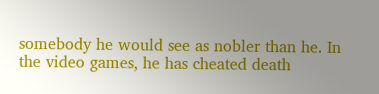somebody he would see as nobler than he. In the video games, he has cheated death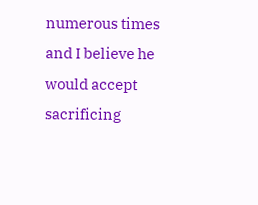numerous times and I believe he would accept sacrificing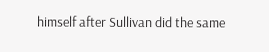himself after Sullivan did the same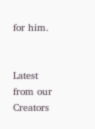for him.


Latest from our Creators